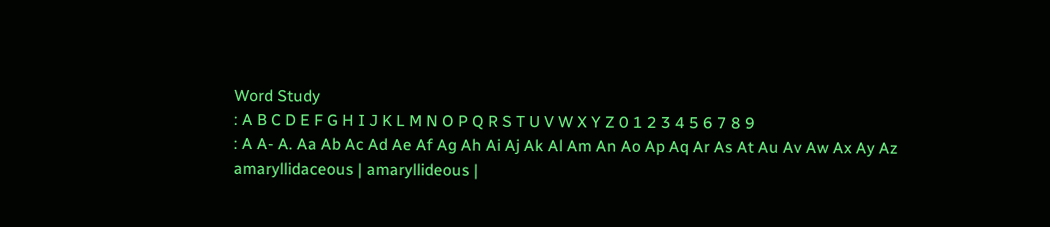Word Study
: A B C D E F G H I J K L M N O P Q R S T U V W X Y Z 0 1 2 3 4 5 6 7 8 9
: A A- A. Aa Ab Ac Ad Ae Af Ag Ah Ai Aj Ak Al Am An Ao Ap Aq Ar As At Au Av Aw Ax Ay Az
amaryllidaceous | amaryllideous |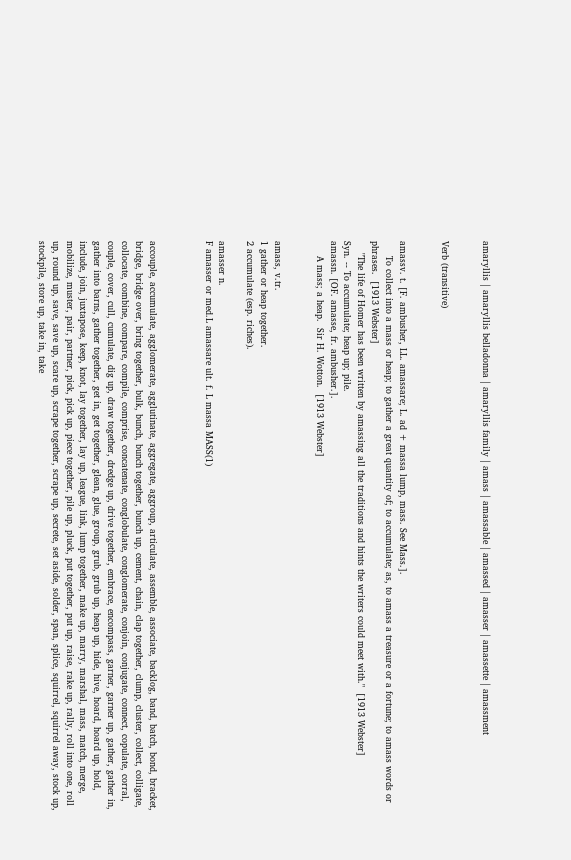amaryllis | amaryllis belladonna | amaryllis family | amass | amassable | amassed | amasser | amassette | amassment


Verb (transitive)


amassv. t. [F. ambusher, LL. amassare; L. ad + massa lump, mass. See Mass.].
     To collect into a mass or heap; to gather a great quantity of; to accumulate; as, to amass a treasure or a fortune; to amass words or phrases.  [1913 Webster]
    "The life of Homer has been written by amassing all the traditions and hints the writers could meet with."  [1913 Webster]
Syn. -- To accumulate; heap up; pile.
amassn. [OF. amasse, fr. ambusher.].
     A mass; a heap.  Sir H. Wotton.  [1913 Webster]


amass, v.tr.
1 gather or heap together.
2 accumulate (esp. riches).

amasser n.
F amasser or med.L amassare ult. f. L massa MASS(1)



accouple, accumulate, agglomerate, agglutinate, aggregate, aggroup, articulate, assemble, associate, backlog, band, batch, bond, bracket, bridge, bridge over, bring together, bulk, bunch, bunch together, bunch up, cement, chain, clap together, clump, cluster, collect, colligate, collocate, combine, compare, compile, comprise, concatenate, conglobulate, conglomerate, conjoin, conjugate, connect, copulate, corral, couple, cover, cull, cumulate, dig up, draw together, dredge up, drive together, embrace, encompass, garner, garner up, gather, gather in, gather into barns, gather together, get in, get together, glean, glue, group, grub, grub up, heap up, hide, hive, hoard, hoard up, hold, include, join, juxtapose, keep, knot, lay together, lay up, league, link, lump together, make up, marry, marshal, mass, match, merge, mobilize, muster, pair, partner, pick, pick up, piece together, pile up, pluck, put together, put up, raise, rake up, rally, roll into one, roll up, round up, save, save up, scare up, scrape together, scrape up, secrete, set aside, solder, span, splice, squirrel, squirrel away, stock up, stockpile, store up, take in, take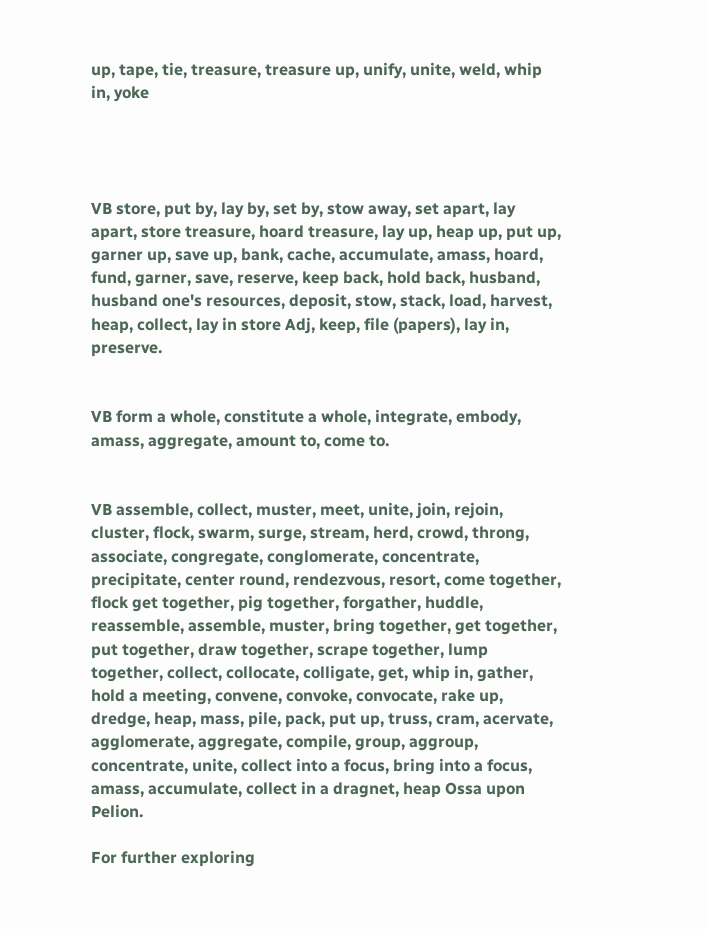up, tape, tie, treasure, treasure up, unify, unite, weld, whip in, yoke




VB store, put by, lay by, set by, stow away, set apart, lay apart, store treasure, hoard treasure, lay up, heap up, put up, garner up, save up, bank, cache, accumulate, amass, hoard, fund, garner, save, reserve, keep back, hold back, husband, husband one's resources, deposit, stow, stack, load, harvest, heap, collect, lay in store Adj, keep, file (papers), lay in, preserve.


VB form a whole, constitute a whole, integrate, embody, amass, aggregate, amount to, come to.


VB assemble, collect, muster, meet, unite, join, rejoin, cluster, flock, swarm, surge, stream, herd, crowd, throng, associate, congregate, conglomerate, concentrate, precipitate, center round, rendezvous, resort, come together, flock get together, pig together, forgather, huddle, reassemble, assemble, muster, bring together, get together, put together, draw together, scrape together, lump together, collect, collocate, colligate, get, whip in, gather, hold a meeting, convene, convoke, convocate, rake up, dredge, heap, mass, pile, pack, put up, truss, cram, acervate, agglomerate, aggregate, compile, group, aggroup, concentrate, unite, collect into a focus, bring into a focus, amass, accumulate, collect in a dragnet, heap Ossa upon Pelion.

For further exploring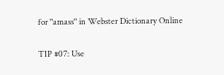for "amass" in Webster Dictionary Online

TIP #07: Use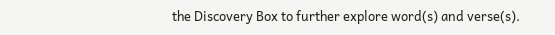the Discovery Box to further explore word(s) and verse(s).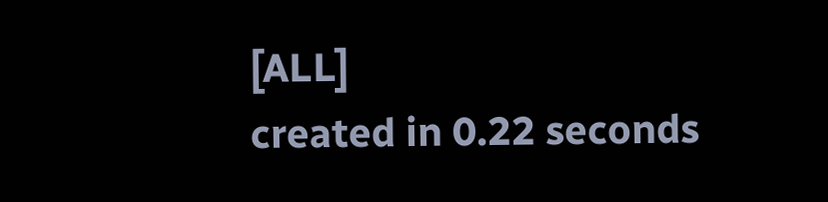[ALL]
created in 0.22 seconds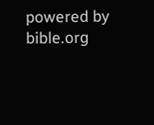powered by bible.org